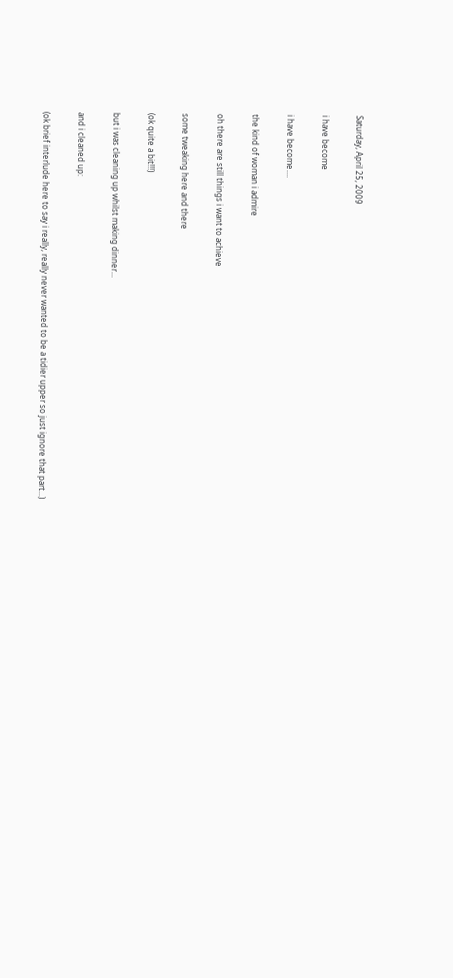Saturday, April 25, 2009

i have become

i have become....

the kind of woman i admire

oh there are still things i want to achieve

some tweaking here and there

(ok quite a bit!!!)

but i was cleaning up whilst making dinner...

and i cleaned up:

(ok brief interlude here to say i really, really never wanted to be a tidier upper so just ignore that part...)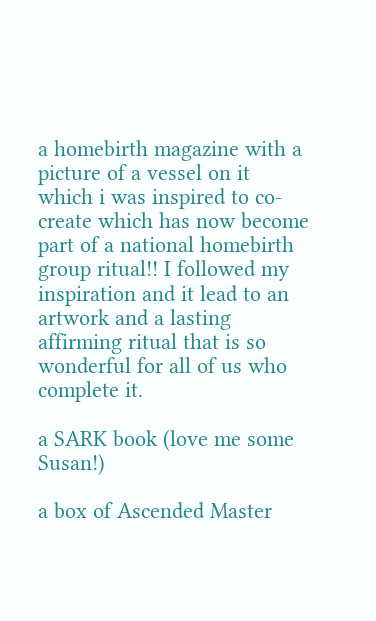a homebirth magazine with a picture of a vessel on it which i was inspired to co-create which has now become part of a national homebirth group ritual!! I followed my inspiration and it lead to an artwork and a lasting affirming ritual that is so wonderful for all of us who complete it.

a SARK book (love me some Susan!)

a box of Ascended Master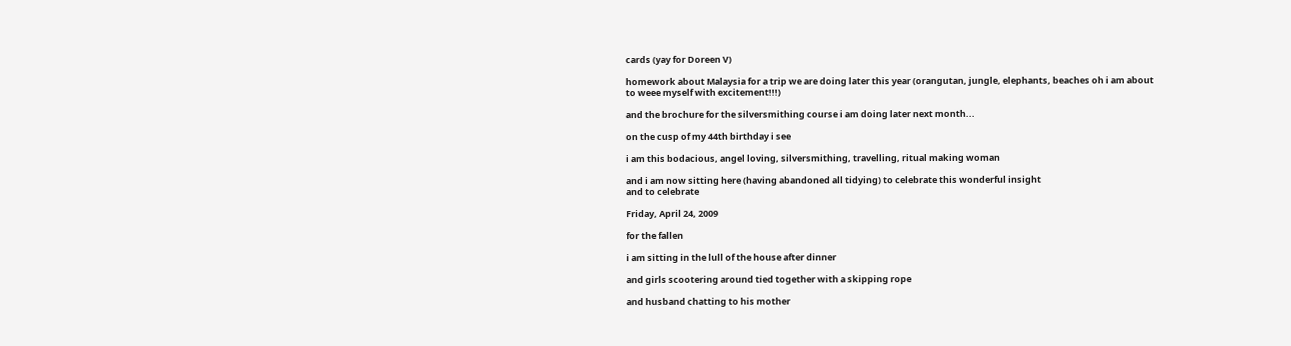cards (yay for Doreen V)

homework about Malaysia for a trip we are doing later this year (orangutan, jungle, elephants, beaches oh i am about to weee myself with excitement!!!)

and the brochure for the silversmithing course i am doing later next month...

on the cusp of my 44th birthday i see

i am this bodacious, angel loving, silversmithing, travelling, ritual making woman

and i am now sitting here (having abandoned all tidying) to celebrate this wonderful insight
and to celebrate

Friday, April 24, 2009

for the fallen

i am sitting in the lull of the house after dinner

and girls scootering around tied together with a skipping rope

and husband chatting to his mother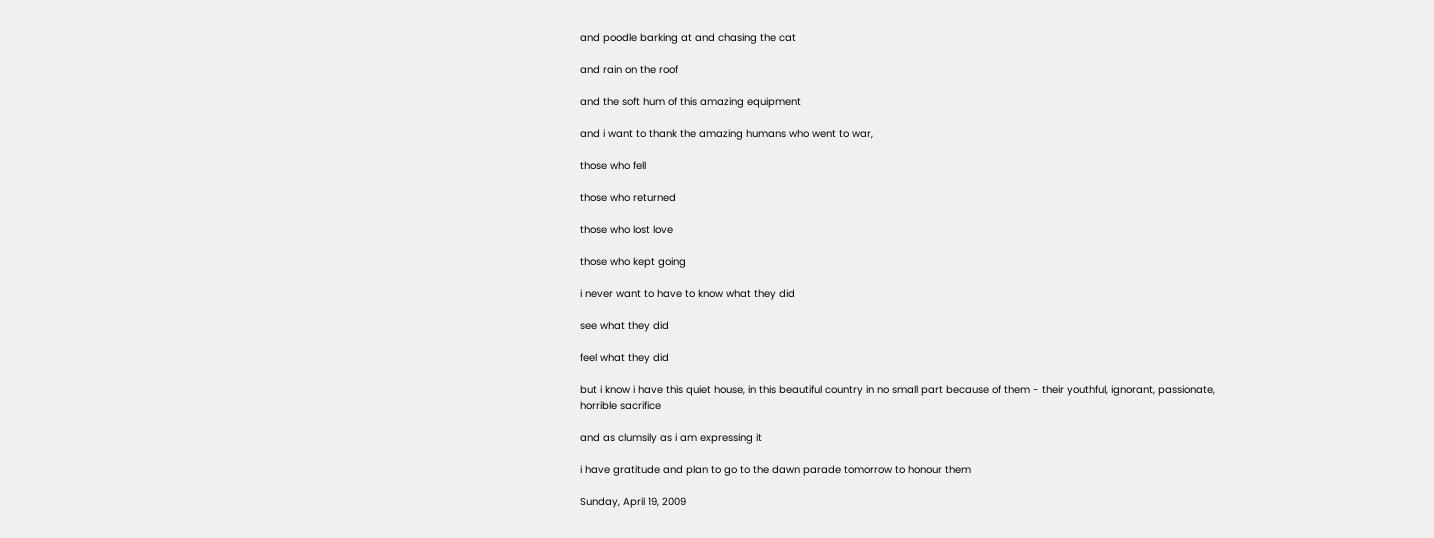and poodle barking at and chasing the cat

and rain on the roof

and the soft hum of this amazing equipment

and i want to thank the amazing humans who went to war,

those who fell

those who returned

those who lost love

those who kept going

i never want to have to know what they did

see what they did

feel what they did

but i know i have this quiet house, in this beautiful country in no small part because of them - their youthful, ignorant, passionate, horrible sacrifice

and as clumsily as i am expressing it

i have gratitude and plan to go to the dawn parade tomorrow to honour them

Sunday, April 19, 2009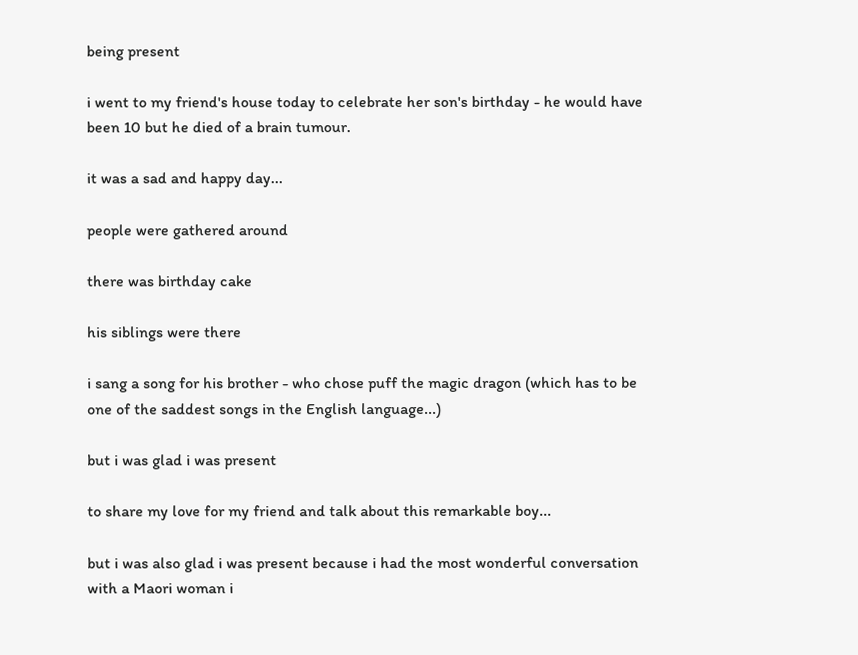being present

i went to my friend's house today to celebrate her son's birthday - he would have been 10 but he died of a brain tumour.

it was a sad and happy day...

people were gathered around

there was birthday cake

his siblings were there

i sang a song for his brother - who chose puff the magic dragon (which has to be one of the saddest songs in the English language...)

but i was glad i was present

to share my love for my friend and talk about this remarkable boy...

but i was also glad i was present because i had the most wonderful conversation with a Maori woman i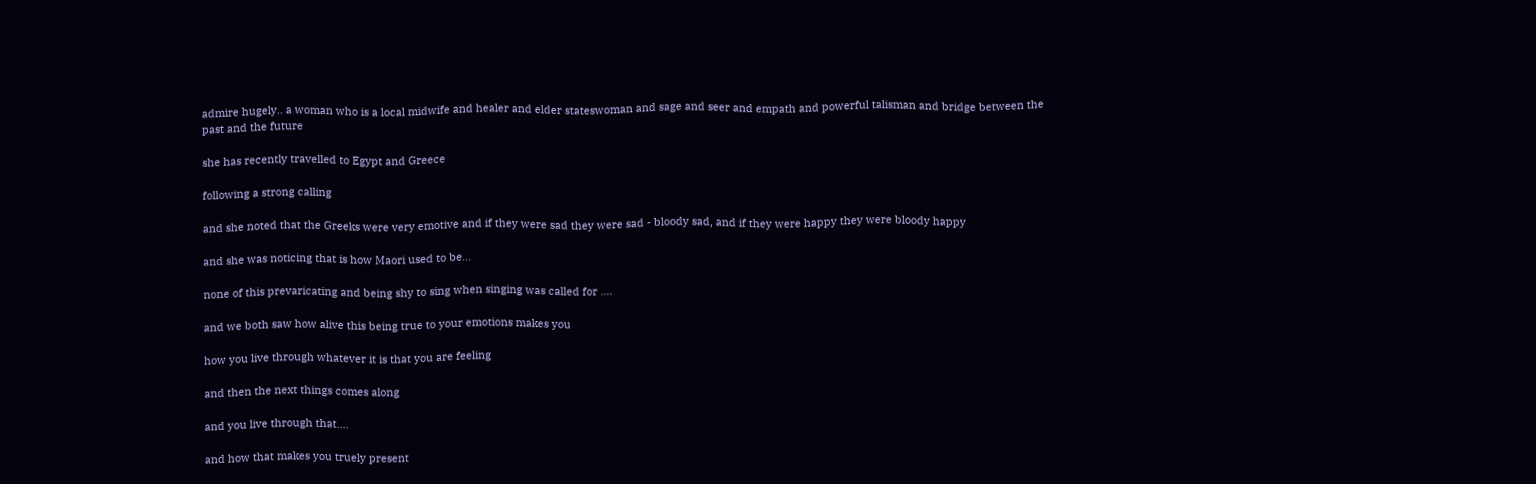admire hugely.. a woman who is a local midwife and healer and elder stateswoman and sage and seer and empath and powerful talisman and bridge between the past and the future

she has recently travelled to Egypt and Greece

following a strong calling

and she noted that the Greeks were very emotive and if they were sad they were sad - bloody sad, and if they were happy they were bloody happy

and she was noticing that is how Maori used to be...

none of this prevaricating and being shy to sing when singing was called for ....

and we both saw how alive this being true to your emotions makes you

how you live through whatever it is that you are feeling

and then the next things comes along

and you live through that....

and how that makes you truely present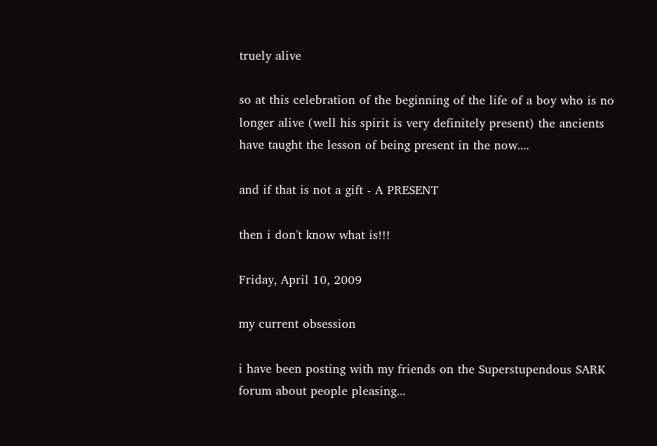truely alive

so at this celebration of the beginning of the life of a boy who is no longer alive (well his spirit is very definitely present) the ancients have taught the lesson of being present in the now....

and if that is not a gift - A PRESENT

then i don't know what is!!!

Friday, April 10, 2009

my current obsession

i have been posting with my friends on the Superstupendous SARK forum about people pleasing...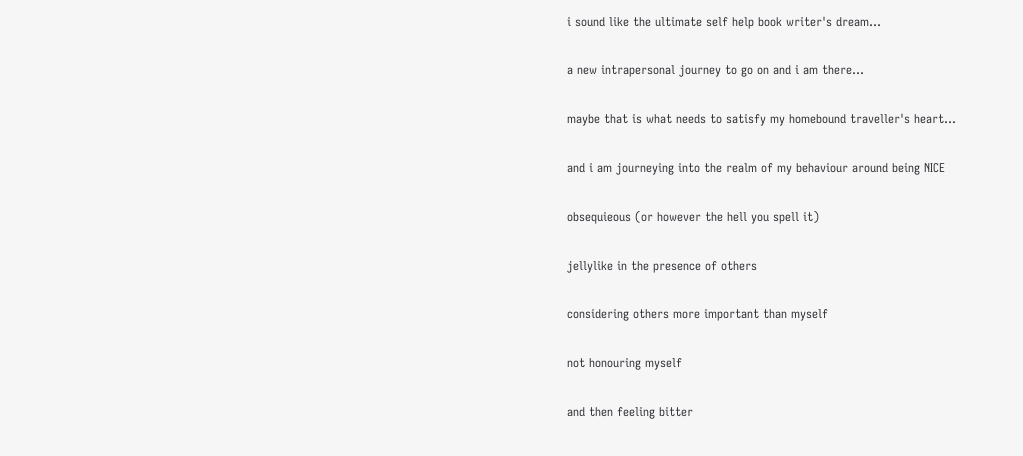i sound like the ultimate self help book writer's dream...

a new intrapersonal journey to go on and i am there...

maybe that is what needs to satisfy my homebound traveller's heart...

and i am journeying into the realm of my behaviour around being NICE

obsequieous (or however the hell you spell it)

jellylike in the presence of others

considering others more important than myself

not honouring myself

and then feeling bitter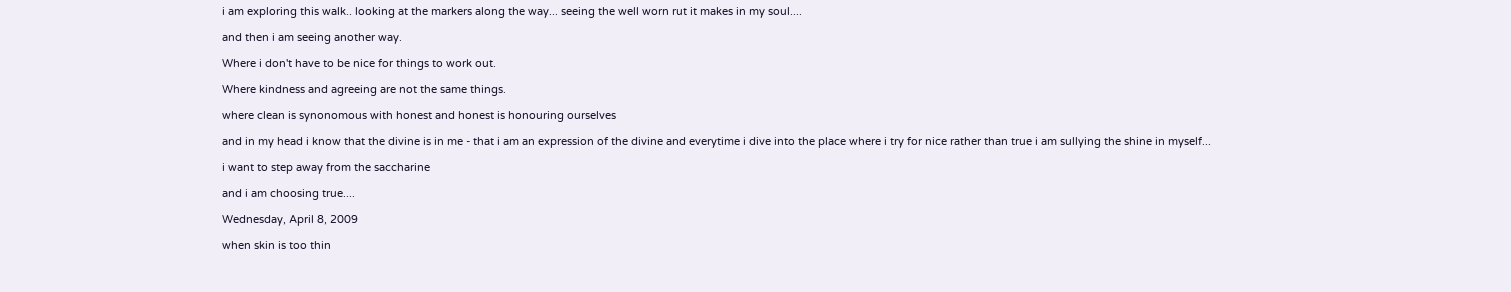i am exploring this walk.. looking at the markers along the way... seeing the well worn rut it makes in my soul....

and then i am seeing another way.

Where i don't have to be nice for things to work out.

Where kindness and agreeing are not the same things.

where clean is synonomous with honest and honest is honouring ourselves

and in my head i know that the divine is in me - that i am an expression of the divine and everytime i dive into the place where i try for nice rather than true i am sullying the shine in myself...

i want to step away from the saccharine

and i am choosing true....

Wednesday, April 8, 2009

when skin is too thin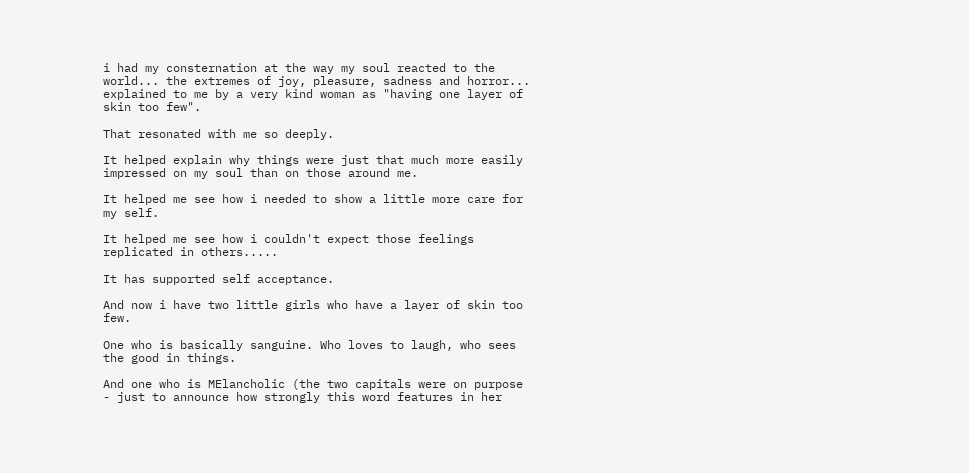i had my consternation at the way my soul reacted to the world... the extremes of joy, pleasure, sadness and horror... explained to me by a very kind woman as "having one layer of skin too few".

That resonated with me so deeply.

It helped explain why things were just that much more easily impressed on my soul than on those around me.

It helped me see how i needed to show a little more care for my self.

It helped me see how i couldn't expect those feelings replicated in others.....

It has supported self acceptance.

And now i have two little girls who have a layer of skin too few.

One who is basically sanguine. Who loves to laugh, who sees the good in things.

And one who is MElancholic (the two capitals were on purpose - just to announce how strongly this word features in her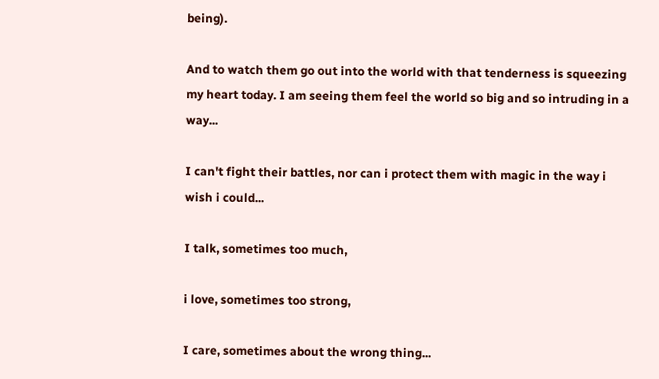being).

And to watch them go out into the world with that tenderness is squeezing my heart today. I am seeing them feel the world so big and so intruding in a way...

I can't fight their battles, nor can i protect them with magic in the way i wish i could...

I talk, sometimes too much,

i love, sometimes too strong,

I care, sometimes about the wrong thing...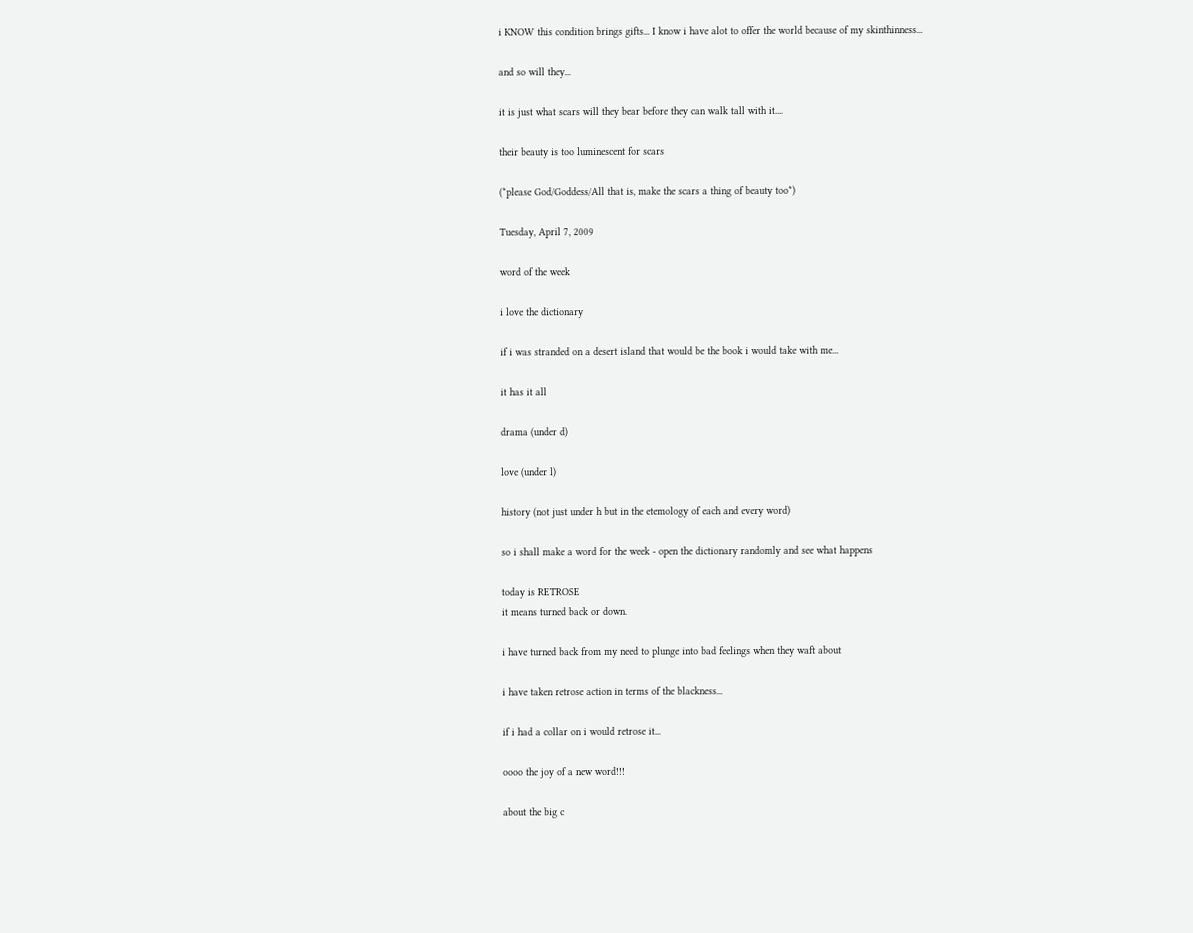i KNOW this condition brings gifts... I know i have alot to offer the world because of my skinthinness...

and so will they...

it is just what scars will they bear before they can walk tall with it....

their beauty is too luminescent for scars

(*please God/Goddess/All that is, make the scars a thing of beauty too*)

Tuesday, April 7, 2009

word of the week

i love the dictionary

if i was stranded on a desert island that would be the book i would take with me...

it has it all

drama (under d)

love (under l)

history (not just under h but in the etemology of each and every word)

so i shall make a word for the week - open the dictionary randomly and see what happens

today is RETROSE
it means turned back or down.

i have turned back from my need to plunge into bad feelings when they waft about

i have taken retrose action in terms of the blackness...

if i had a collar on i would retrose it...

oooo the joy of a new word!!!

about the big c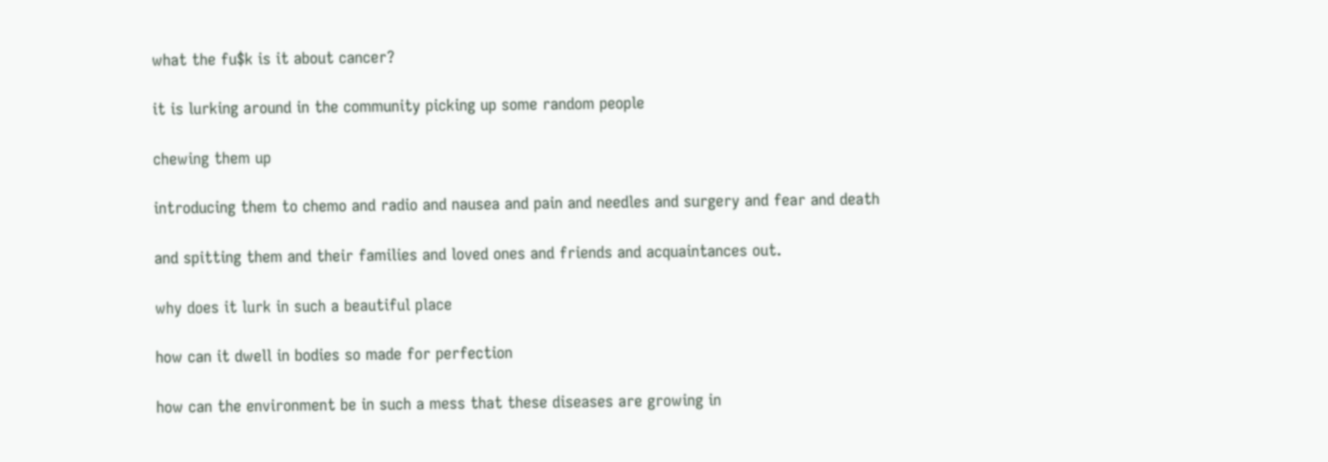what the fu$k is it about cancer?

it is lurking around in the community picking up some random people

chewing them up

introducing them to chemo and radio and nausea and pain and needles and surgery and fear and death

and spitting them and their families and loved ones and friends and acquaintances out.

why does it lurk in such a beautiful place

how can it dwell in bodies so made for perfection

how can the environment be in such a mess that these diseases are growing in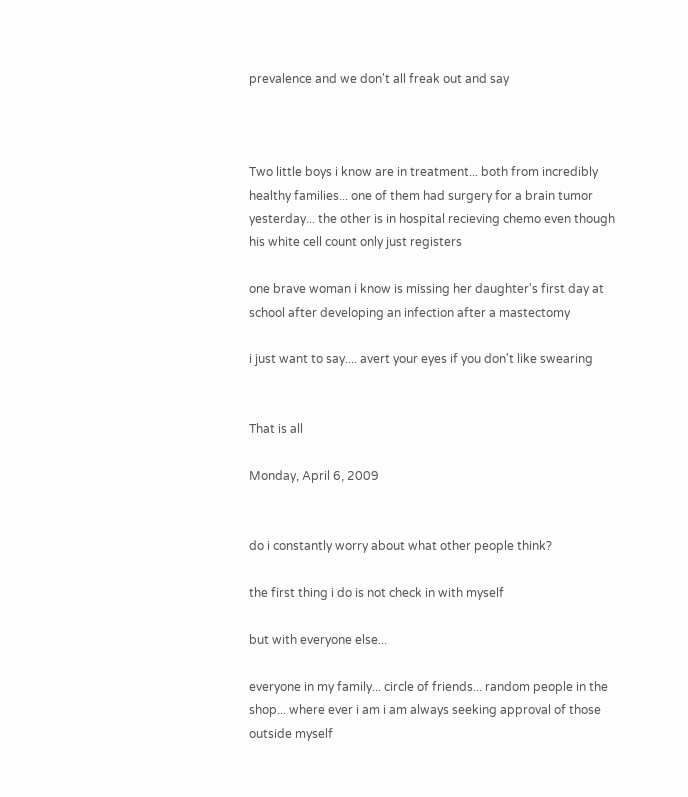prevalence and we don't all freak out and say



Two little boys i know are in treatment... both from incredibly healthy families... one of them had surgery for a brain tumor yesterday... the other is in hospital recieving chemo even though his white cell count only just registers

one brave woman i know is missing her daughter's first day at school after developing an infection after a mastectomy

i just want to say.... avert your eyes if you don't like swearing


That is all

Monday, April 6, 2009


do i constantly worry about what other people think?

the first thing i do is not check in with myself

but with everyone else...

everyone in my family... circle of friends... random people in the shop... where ever i am i am always seeking approval of those outside myself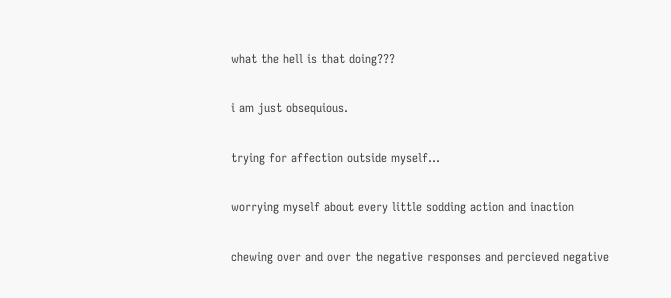what the hell is that doing???

i am just obsequious.

trying for affection outside myself...

worrying myself about every little sodding action and inaction

chewing over and over the negative responses and percieved negative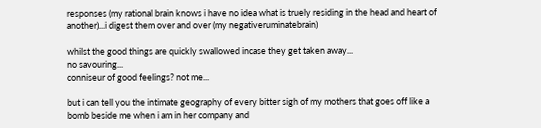responses (my rational brain knows i have no idea what is truely residing in the head and heart of another)...i digest them over and over (my negativeruminatebrain)

whilst the good things are quickly swallowed incase they get taken away...
no savouring...
conniseur of good feelings? not me...

but i can tell you the intimate geography of every bitter sigh of my mothers that goes off like a bomb beside me when i am in her company and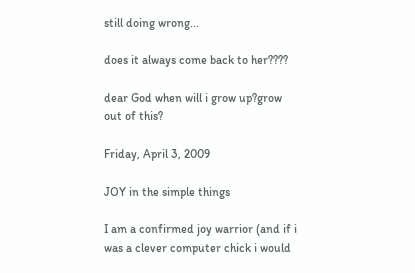still doing wrong...

does it always come back to her????

dear God when will i grow up?grow out of this?

Friday, April 3, 2009

JOY in the simple things

I am a confirmed joy warrior (and if i was a clever computer chick i would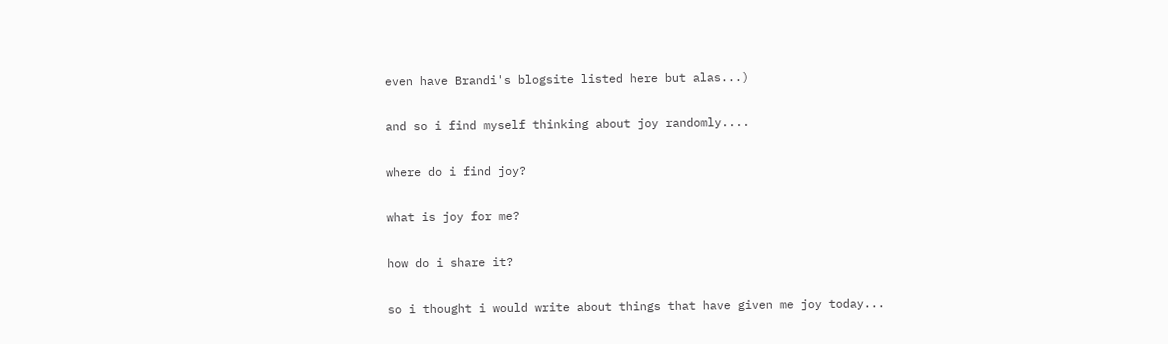even have Brandi's blogsite listed here but alas...)

and so i find myself thinking about joy randomly....

where do i find joy?

what is joy for me?

how do i share it?

so i thought i would write about things that have given me joy today...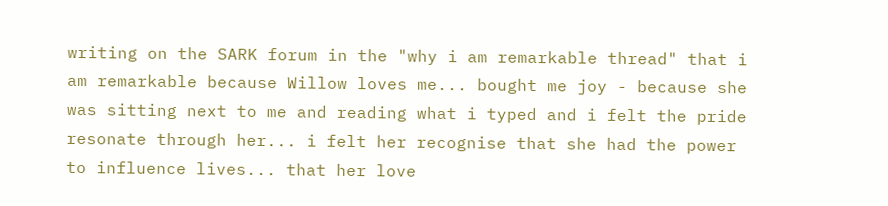writing on the SARK forum in the "why i am remarkable thread" that i am remarkable because Willow loves me... bought me joy - because she was sitting next to me and reading what i typed and i felt the pride resonate through her... i felt her recognise that she had the power to influence lives... that her love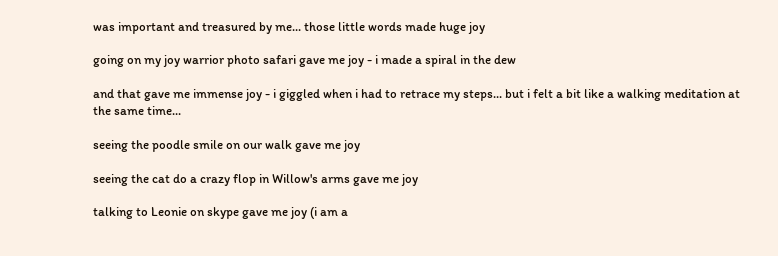was important and treasured by me... those little words made huge joy

going on my joy warrior photo safari gave me joy - i made a spiral in the dew

and that gave me immense joy - i giggled when i had to retrace my steps... but i felt a bit like a walking meditation at the same time...

seeing the poodle smile on our walk gave me joy

seeing the cat do a crazy flop in Willow's arms gave me joy

talking to Leonie on skype gave me joy (i am a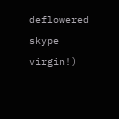deflowered skype virgin!)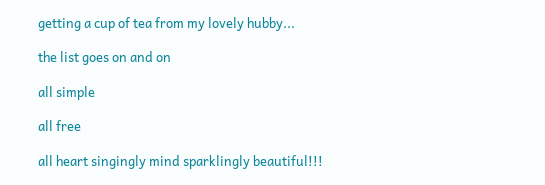getting a cup of tea from my lovely hubby...

the list goes on and on

all simple

all free

all heart singingly mind sparklingly beautiful!!!